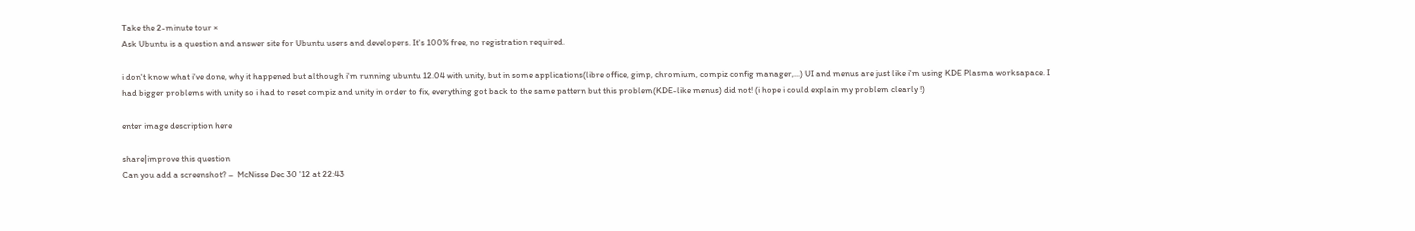Take the 2-minute tour ×
Ask Ubuntu is a question and answer site for Ubuntu users and developers. It's 100% free, no registration required.

i don't know what i've done, why it happened but although i'm running ubuntu 12.04 with unity, but in some applications(libre office, gimp, chromium, compiz config manager,...) UI and menus are just like i'm using KDE Plasma worksapace. I had bigger problems with unity so i had to reset compiz and unity in order to fix, everything got back to the same pattern but this problem(KDE-like menus) did not! (i hope i could explain my problem clearly !)

enter image description here

share|improve this question
Can you add a screenshot? –  McNisse Dec 30 '12 at 22:43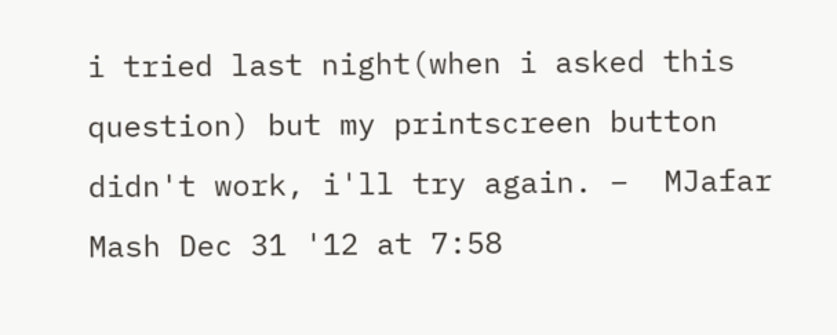i tried last night(when i asked this question) but my printscreen button didn't work, i'll try again. –  MJafar Mash Dec 31 '12 at 7:58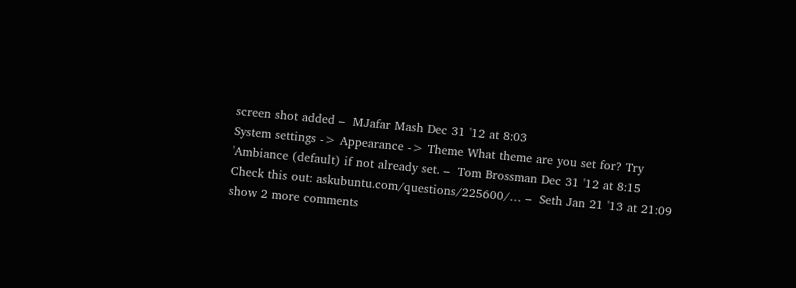screen shot added –  MJafar Mash Dec 31 '12 at 8:03
System settings -> Appearance -> Theme What theme are you set for? Try 'Ambiance (default) if not already set. –  Tom Brossman Dec 31 '12 at 8:15
Check this out: askubuntu.com/questions/225600/… –  Seth Jan 21 '13 at 21:09
show 2 more comments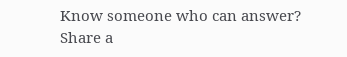Know someone who can answer? Share a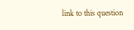link to this question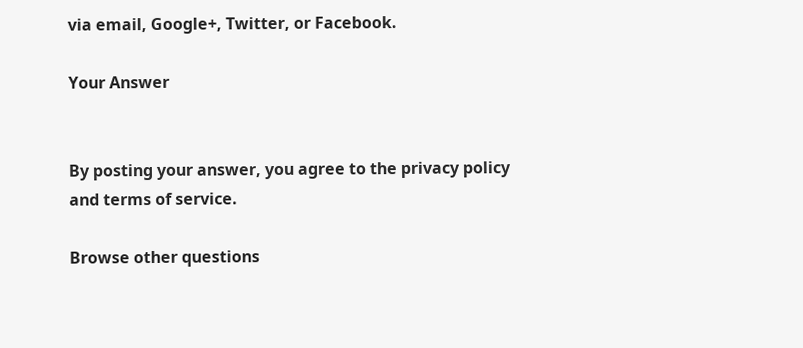via email, Google+, Twitter, or Facebook.

Your Answer


By posting your answer, you agree to the privacy policy and terms of service.

Browse other questions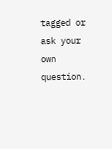tagged or ask your own question.